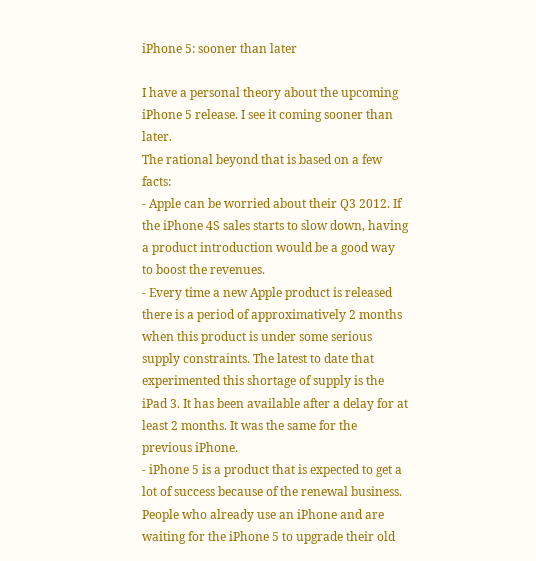iPhone 5: sooner than later

I have a personal theory about the upcoming iPhone 5 release. I see it coming sooner than later.
The rational beyond that is based on a few facts:
- Apple can be worried about their Q3 2012. If the iPhone 4S sales starts to slow down, having a product introduction would be a good way to boost the revenues.
- Every time a new Apple product is released there is a period of approximatively 2 months when this product is under some serious supply constraints. The latest to date that experimented this shortage of supply is the iPad 3. It has been available after a delay for at least 2 months. It was the same for the previous iPhone.
- iPhone 5 is a product that is expected to get a lot of success because of the renewal business. People who already use an iPhone and are waiting for the iPhone 5 to upgrade their old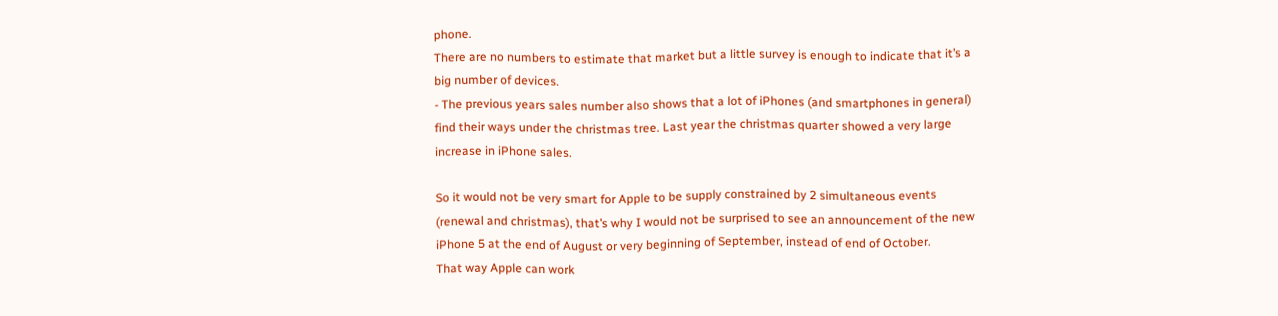phone.
There are no numbers to estimate that market but a little survey is enough to indicate that it’s a big number of devices.
- The previous years sales number also shows that a lot of iPhones (and smartphones in general) find their ways under the christmas tree. Last year the christmas quarter showed a very large increase in iPhone sales.

So it would not be very smart for Apple to be supply constrained by 2 simultaneous events (renewal and christmas), that’s why I would not be surprised to see an announcement of the new iPhone 5 at the end of August or very beginning of September, instead of end of October.
That way Apple can work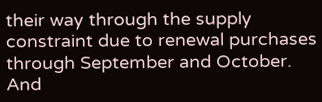their way through the supply constraint due to renewal purchases through September and October. And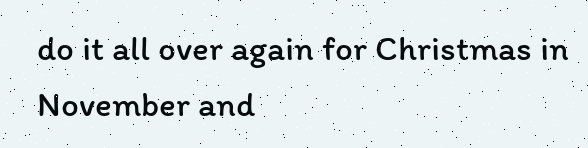do it all over again for Christmas in November and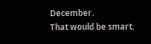December.
That would be smart.